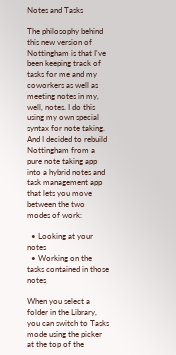Notes and Tasks

The philosophy behind this new version of Nottingham is that I've been keeping track of tasks for me and my coworkers as well as meeting notes in my, well, notes. I do this using my own special syntax for note taking. And I decided to rebuild Nottingham from a pure note taking app into a hybrid notes and task management app that lets you move between the two modes of work:

  • Looking at your notes
  • Working on the tasks contained in those notes

When you select a folder in the Library, you can switch to Tasks mode using the picker at the top of the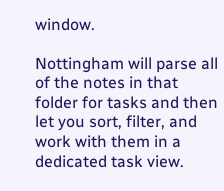window.

Nottingham will parse all of the notes in that folder for tasks and then let you sort, filter, and work with them in a dedicated task view.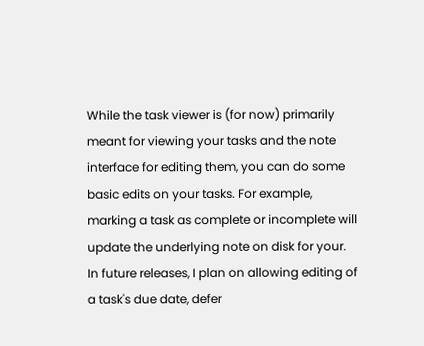While the task viewer is (for now) primarily meant for viewing your tasks and the note interface for editing them, you can do some basic edits on your tasks. For example, marking a task as complete or incomplete will update the underlying note on disk for your. In future releases, I plan on allowing editing of a task's due date, defer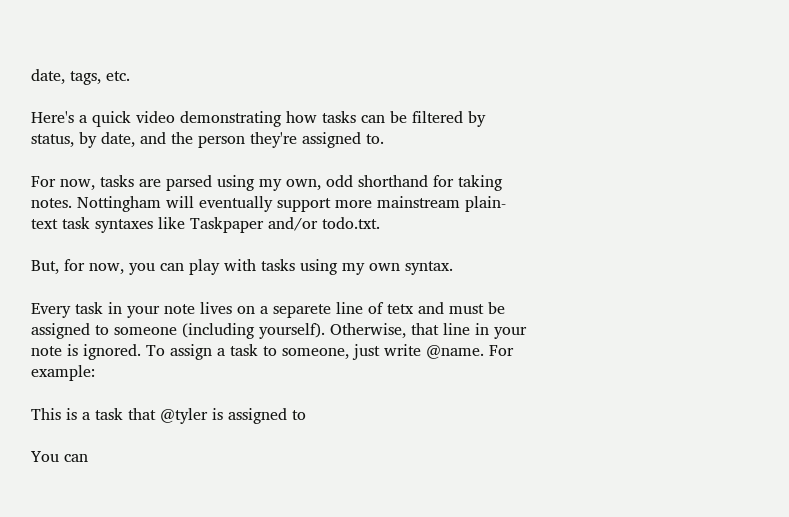date, tags, etc.

Here's a quick video demonstrating how tasks can be filtered by status, by date, and the person they're assigned to.

For now, tasks are parsed using my own, odd shorthand for taking notes. Nottingham will eventually support more mainstream plain-text task syntaxes like Taskpaper and/or todo.txt.

But, for now, you can play with tasks using my own syntax.

Every task in your note lives on a separete line of tetx and must be assigned to someone (including yourself). Otherwise, that line in your note is ignored. To assign a task to someone, just write @name. For example:

This is a task that @tyler is assigned to

You can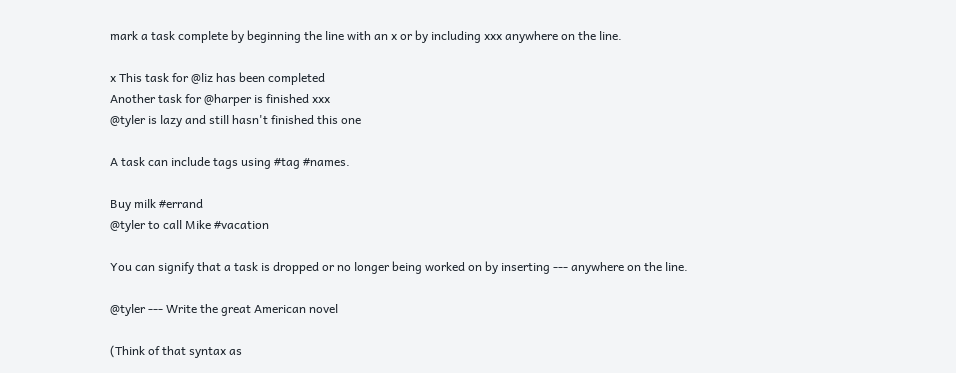mark a task complete by beginning the line with an x or by including xxx anywhere on the line.

x This task for @liz has been completed
Another task for @harper is finished xxx
@tyler is lazy and still hasn't finished this one

A task can include tags using #tag #names.

Buy milk #errand
@tyler to call Mike #vacation

You can signify that a task is dropped or no longer being worked on by inserting --- anywhere on the line.

@tyler --- Write the great American novel

(Think of that syntax as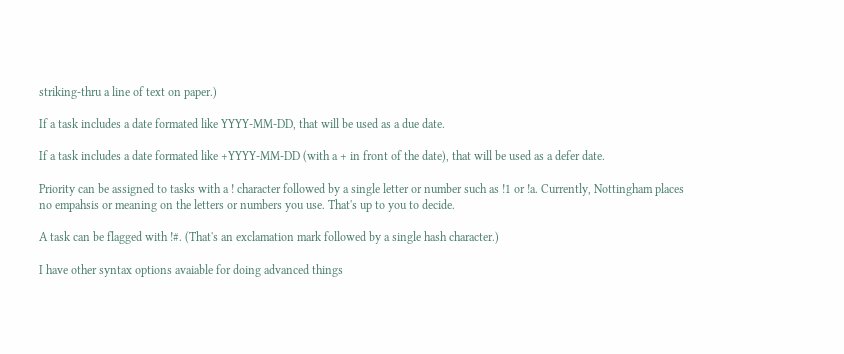striking-thru a line of text on paper.)

If a task includes a date formated like YYYY-MM-DD, that will be used as a due date.

If a task includes a date formated like +YYYY-MM-DD (with a + in front of the date), that will be used as a defer date.

Priority can be assigned to tasks with a ! character followed by a single letter or number such as !1 or !a. Currently, Nottingham places no empahsis or meaning on the letters or numbers you use. That's up to you to decide.

A task can be flagged with !#. (That's an exclamation mark followed by a single hash character.)

I have other syntax options avaiable for doing advanced things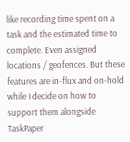like recording time spent on a task and the estimated time to complete. Even assigned locations / geofences. But these features are in-flux and on-hold while I decide on how to support them alongside TaskPaper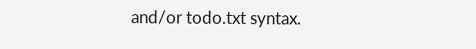and/or todo.txt syntax.